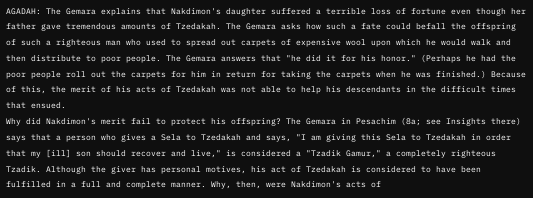AGADAH: The Gemara explains that Nakdimon's daughter suffered a terrible loss of fortune even though her father gave tremendous amounts of Tzedakah. The Gemara asks how such a fate could befall the offspring of such a righteous man who used to spread out carpets of expensive wool upon which he would walk and then distribute to poor people. The Gemara answers that "he did it for his honor." (Perhaps he had the poor people roll out the carpets for him in return for taking the carpets when he was finished.) Because of this, the merit of his acts of Tzedakah was not able to help his descendants in the difficult times that ensued.
Why did Nakdimon's merit fail to protect his offspring? The Gemara in Pesachim (8a; see Insights there) says that a person who gives a Sela to Tzedakah and says, "I am giving this Sela to Tzedakah in order that my [ill] son should recover and live," is considered a "Tzadik Gamur," a completely righteous Tzadik. Although the giver has personal motives, his act of Tzedakah is considered to have been fulfilled in a full and complete manner. Why, then, were Nakdimon's acts of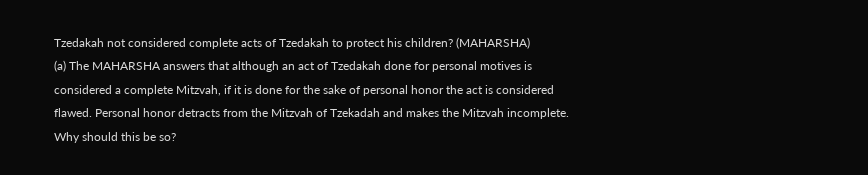Tzedakah not considered complete acts of Tzedakah to protect his children? (MAHARSHA)
(a) The MAHARSHA answers that although an act of Tzedakah done for personal motives is considered a complete Mitzvah, if it is done for the sake of personal honor the act is considered flawed. Personal honor detracts from the Mitzvah of Tzekadah and makes the Mitzvah incomplete.
Why should this be so?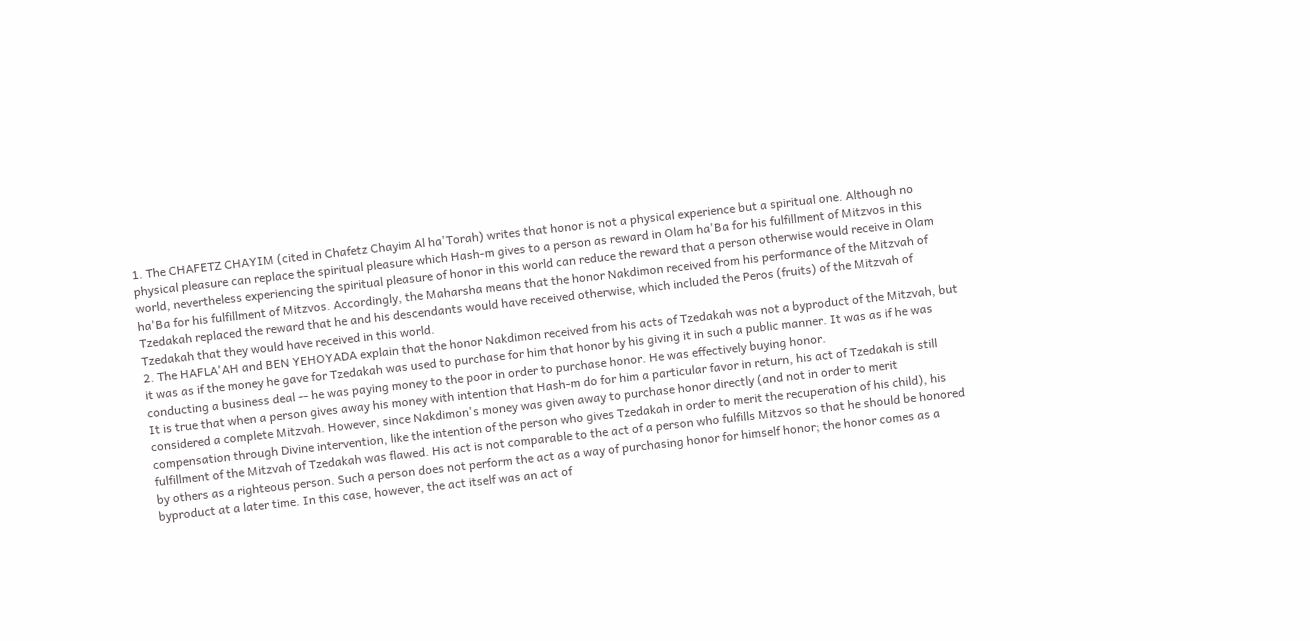1. The CHAFETZ CHAYIM (cited in Chafetz Chayim Al ha'Torah) writes that honor is not a physical experience but a spiritual one. Although no physical pleasure can replace the spiritual pleasure which Hash-m gives to a person as reward in Olam ha'Ba for his fulfillment of Mitzvos in this world, nevertheless experiencing the spiritual pleasure of honor in this world can reduce the reward that a person otherwise would receive in Olam ha'Ba for his fulfillment of Mitzvos. Accordingly, the Maharsha means that the honor Nakdimon received from his performance of the Mitzvah of Tzedakah replaced the reward that he and his descendants would have received otherwise, which included the Peros (fruits) of the Mitzvah of Tzedakah that they would have received in this world.
2. The HAFLA'AH and BEN YEHOYADA explain that the honor Nakdimon received from his acts of Tzedakah was not a byproduct of the Mitzvah, but it was as if the money he gave for Tzedakah was used to purchase for him that honor by his giving it in such a public manner. It was as if he was conducting a business deal -- he was paying money to the poor in order to purchase honor. He was effectively buying honor.
It is true that when a person gives away his money with intention that Hash-m do for him a particular favor in return, his act of Tzedakah is still considered a complete Mitzvah. However, since Nakdimon's money was given away to purchase honor directly (and not in order to merit compensation through Divine intervention, like the intention of the person who gives Tzedakah in order to merit the recuperation of his child), his fulfillment of the Mitzvah of Tzedakah was flawed. His act is not comparable to the act of a person who fulfills Mitzvos so that he should be honored by others as a righteous person. Such a person does not perform the act as a way of purchasing honor for himself honor; the honor comes as a byproduct at a later time. In this case, however, the act itself was an act of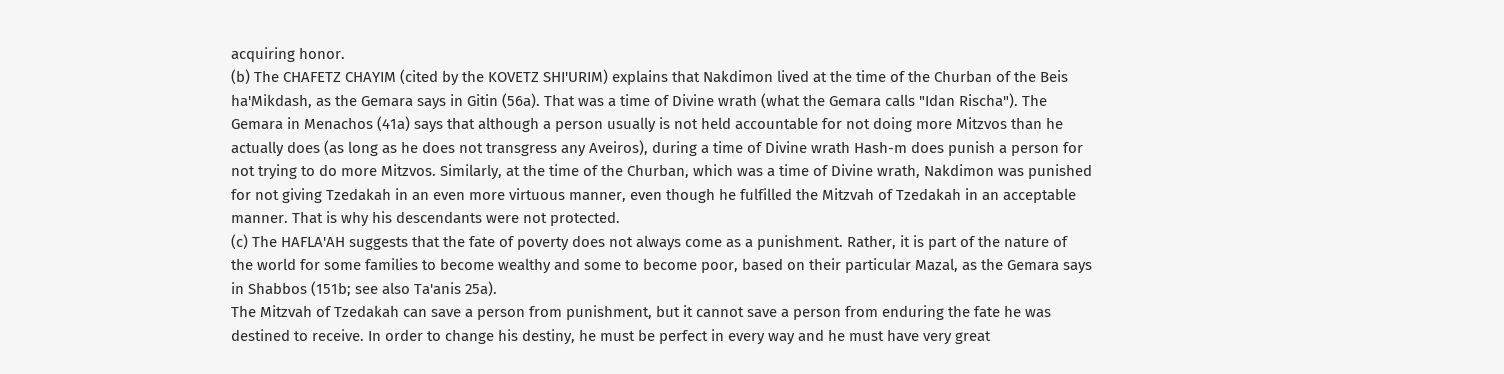acquiring honor.
(b) The CHAFETZ CHAYIM (cited by the KOVETZ SHI'URIM) explains that Nakdimon lived at the time of the Churban of the Beis ha'Mikdash, as the Gemara says in Gitin (56a). That was a time of Divine wrath (what the Gemara calls "Idan Rischa"). The Gemara in Menachos (41a) says that although a person usually is not held accountable for not doing more Mitzvos than he actually does (as long as he does not transgress any Aveiros), during a time of Divine wrath Hash-m does punish a person for not trying to do more Mitzvos. Similarly, at the time of the Churban, which was a time of Divine wrath, Nakdimon was punished for not giving Tzedakah in an even more virtuous manner, even though he fulfilled the Mitzvah of Tzedakah in an acceptable manner. That is why his descendants were not protected.
(c) The HAFLA'AH suggests that the fate of poverty does not always come as a punishment. Rather, it is part of the nature of the world for some families to become wealthy and some to become poor, based on their particular Mazal, as the Gemara says in Shabbos (151b; see also Ta'anis 25a).
The Mitzvah of Tzedakah can save a person from punishment, but it cannot save a person from enduring the fate he was destined to receive. In order to change his destiny, he must be perfect in every way and he must have very great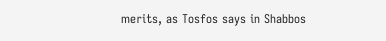merits, as Tosfos says in Shabbos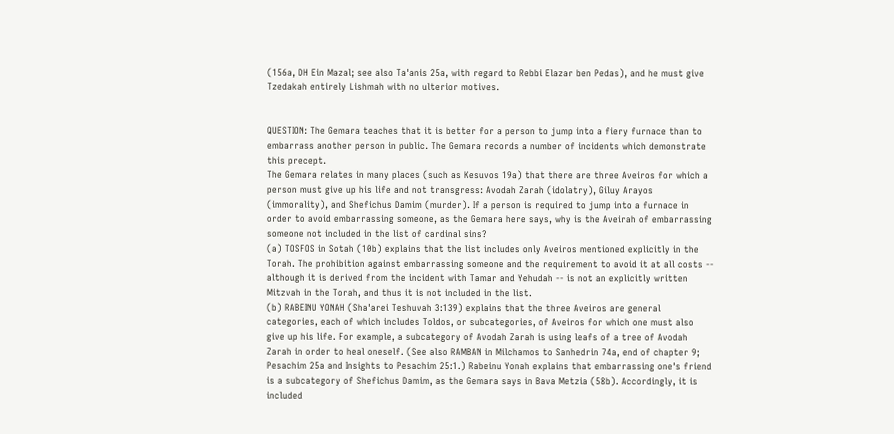(156a, DH Ein Mazal; see also Ta'anis 25a, with regard to Rebbi Elazar ben Pedas), and he must give Tzedakah entirely Lishmah with no ulterior motives.


QUESTION: The Gemara teaches that it is better for a person to jump into a fiery furnace than to embarrass another person in public. The Gemara records a number of incidents which demonstrate this precept.
The Gemara relates in many places (such as Kesuvos 19a) that there are three Aveiros for which a person must give up his life and not transgress: Avodah Zarah (idolatry), Giluy Arayos (immorality), and Shefichus Damim (murder). If a person is required to jump into a furnace in order to avoid embarrassing someone, as the Gemara here says, why is the Aveirah of embarrassing someone not included in the list of cardinal sins?
(a) TOSFOS in Sotah (10b) explains that the list includes only Aveiros mentioned explicitly in the Torah. The prohibition against embarrassing someone and the requirement to avoid it at all costs -- although it is derived from the incident with Tamar and Yehudah -- is not an explicitly written Mitzvah in the Torah, and thus it is not included in the list.
(b) RABEINU YONAH (Sha'arei Teshuvah 3:139) explains that the three Aveiros are general categories, each of which includes Toldos, or subcategories, of Aveiros for which one must also give up his life. For example, a subcategory of Avodah Zarah is using leafs of a tree of Avodah Zarah in order to heal oneself. (See also RAMBAN in Milchamos to Sanhedrin 74a, end of chapter 9; Pesachim 25a and Insights to Pesachim 25:1.) Rabeinu Yonah explains that embarrassing one's friend is a subcategory of Shefichus Damim, as the Gemara says in Bava Metzia (58b). Accordingly, it is included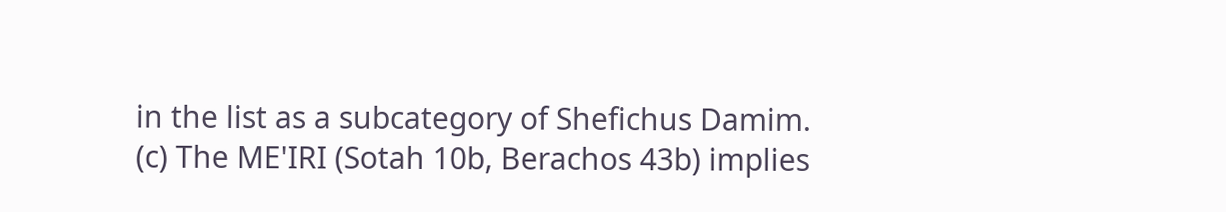in the list as a subcategory of Shefichus Damim.
(c) The ME'IRI (Sotah 10b, Berachos 43b) implies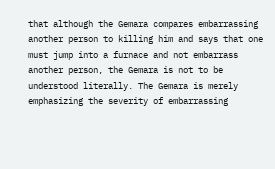that although the Gemara compares embarrassing another person to killing him and says that one must jump into a furnace and not embarrass another person, the Gemara is not to be understood literally. The Gemara is merely emphasizing the severity of embarrassing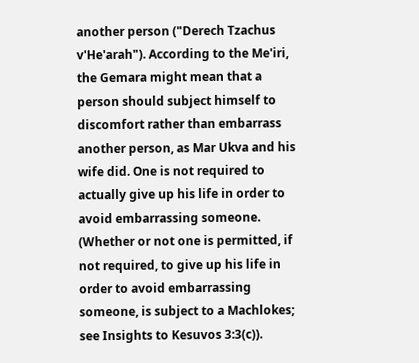another person ("Derech Tzachus v'He'arah"). According to the Me'iri, the Gemara might mean that a person should subject himself to discomfort rather than embarrass another person, as Mar Ukva and his wife did. One is not required to actually give up his life in order to avoid embarrassing someone. (Whether or not one is permitted, if not required, to give up his life in order to avoid embarrassing someone, is subject to a Machlokes; see Insights to Kesuvos 3:3(c)).